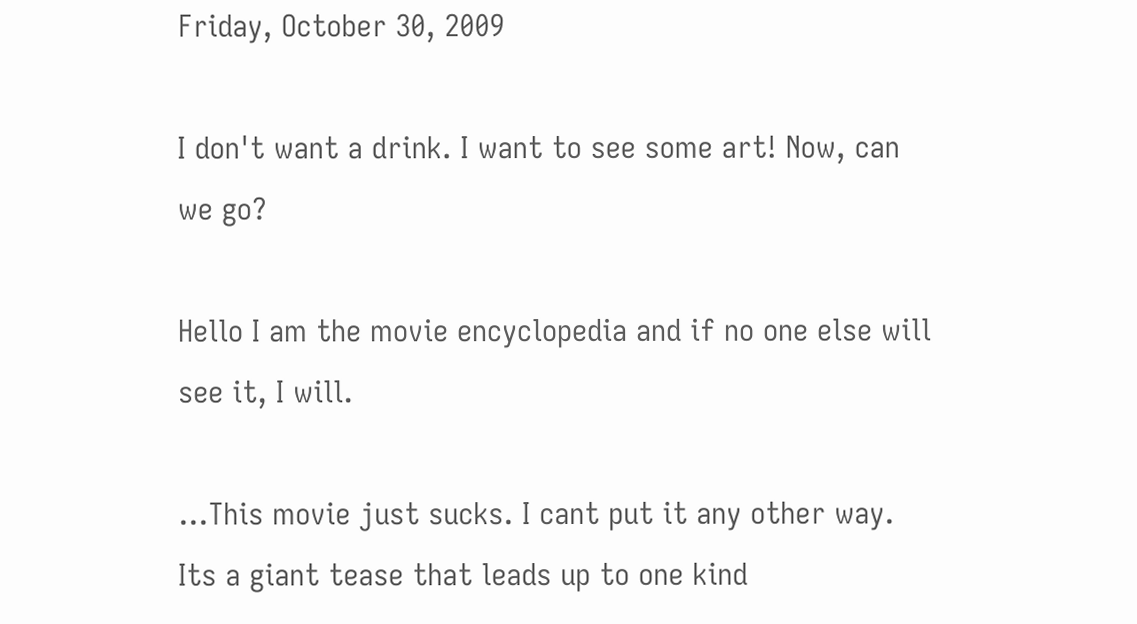Friday, October 30, 2009

I don't want a drink. I want to see some art! Now, can we go?

Hello I am the movie encyclopedia and if no one else will see it, I will.

...This movie just sucks. I cant put it any other way. Its a giant tease that leads up to one kind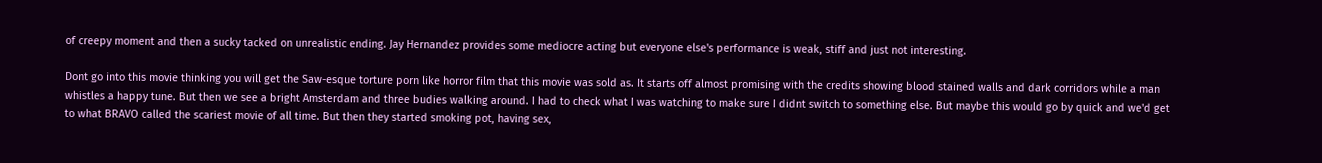of creepy moment and then a sucky tacked on unrealistic ending. Jay Hernandez provides some mediocre acting but everyone else's performance is weak, stiff and just not interesting.

Dont go into this movie thinking you will get the Saw-esque torture porn like horror film that this movie was sold as. It starts off almost promising with the credits showing blood stained walls and dark corridors while a man whistles a happy tune. But then we see a bright Amsterdam and three budies walking around. I had to check what I was watching to make sure I didnt switch to something else. But maybe this would go by quick and we'd get to what BRAVO called the scariest movie of all time. But then they started smoking pot, having sex,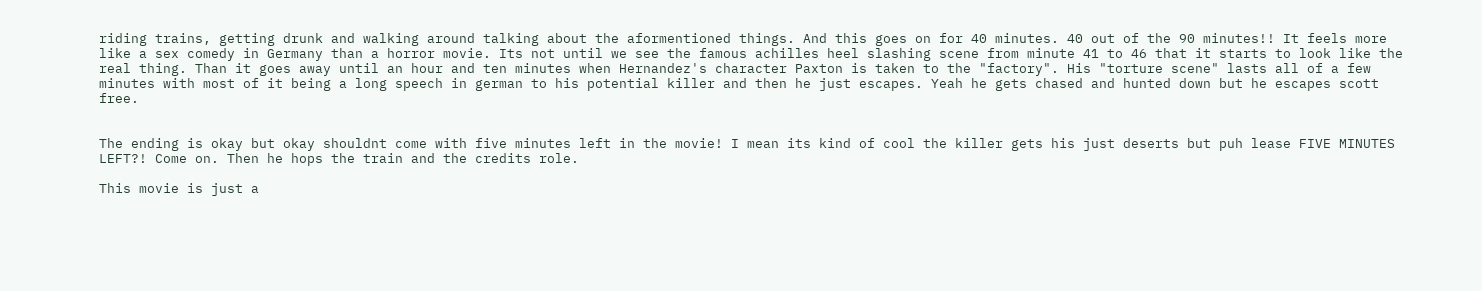riding trains, getting drunk and walking around talking about the aformentioned things. And this goes on for 40 minutes. 40 out of the 90 minutes!! It feels more like a sex comedy in Germany than a horror movie. Its not until we see the famous achilles heel slashing scene from minute 41 to 46 that it starts to look like the real thing. Than it goes away until an hour and ten minutes when Hernandez's character Paxton is taken to the "factory". His "torture scene" lasts all of a few minutes with most of it being a long speech in german to his potential killer and then he just escapes. Yeah he gets chased and hunted down but he escapes scott free.


The ending is okay but okay shouldnt come with five minutes left in the movie! I mean its kind of cool the killer gets his just deserts but puh lease FIVE MINUTES LEFT?! Come on. Then he hops the train and the credits role.

This movie is just a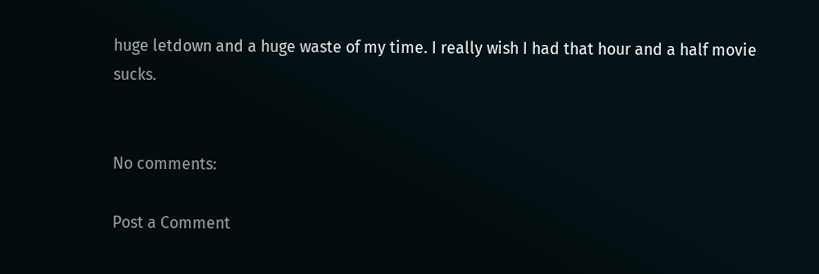huge letdown and a huge waste of my time. I really wish I had that hour and a half movie sucks.


No comments:

Post a Comment